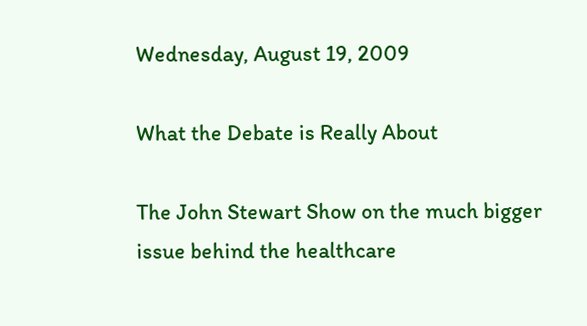Wednesday, August 19, 2009

What the Debate is Really About

The John Stewart Show on the much bigger issue behind the healthcare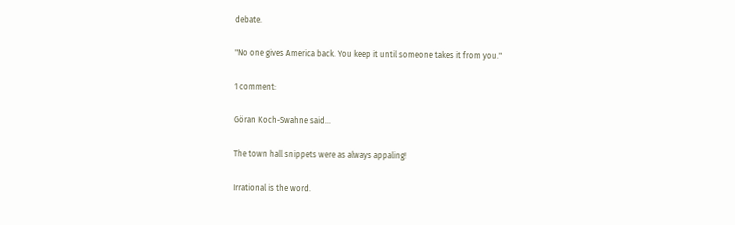debate.

"No one gives America back. You keep it until someone takes it from you."

1 comment:

Göran Koch-Swahne said...

The town hall snippets were as always appaling!

Irrational is the word.